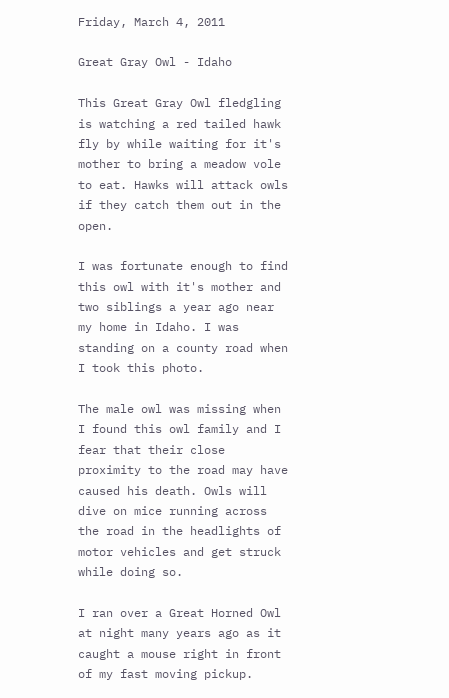Friday, March 4, 2011

Great Gray Owl - Idaho

This Great Gray Owl fledgling is watching a red tailed hawk fly by while waiting for it's mother to bring a meadow vole to eat. Hawks will attack owls if they catch them out in the open.

I was fortunate enough to find this owl with it's mother and two siblings a year ago near my home in Idaho. I was standing on a county road when I took this photo.

The male owl was missing when I found this owl family and I fear that their close proximity to the road may have caused his death. Owls will dive on mice running across the road in the headlights of motor vehicles and get struck while doing so.

I ran over a Great Horned Owl at night many years ago as it caught a mouse right in front of my fast moving pickup.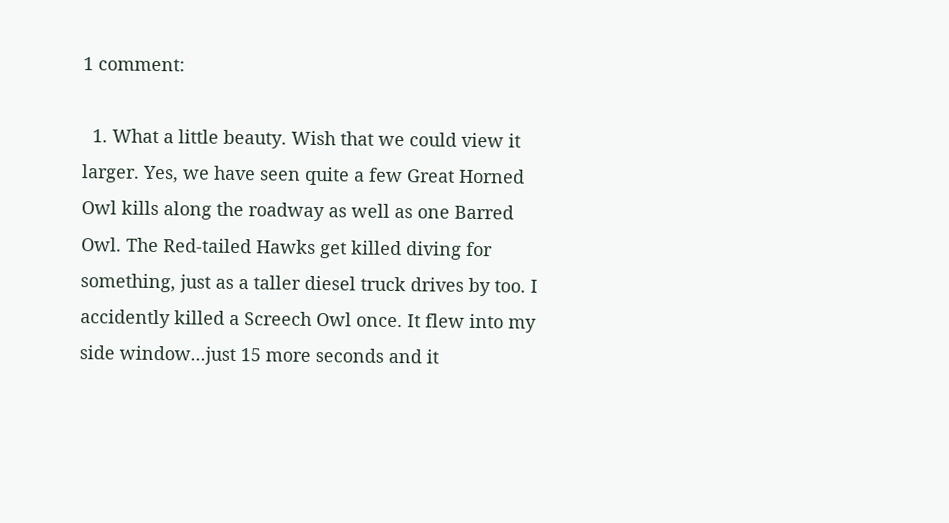1 comment:

  1. What a little beauty. Wish that we could view it larger. Yes, we have seen quite a few Great Horned Owl kills along the roadway as well as one Barred Owl. The Red-tailed Hawks get killed diving for something, just as a taller diesel truck drives by too. I accidently killed a Screech Owl once. It flew into my side window...just 15 more seconds and it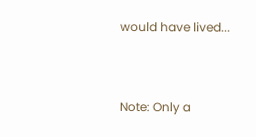would have lived...


Note: Only a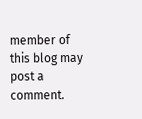member of this blog may post a comment.